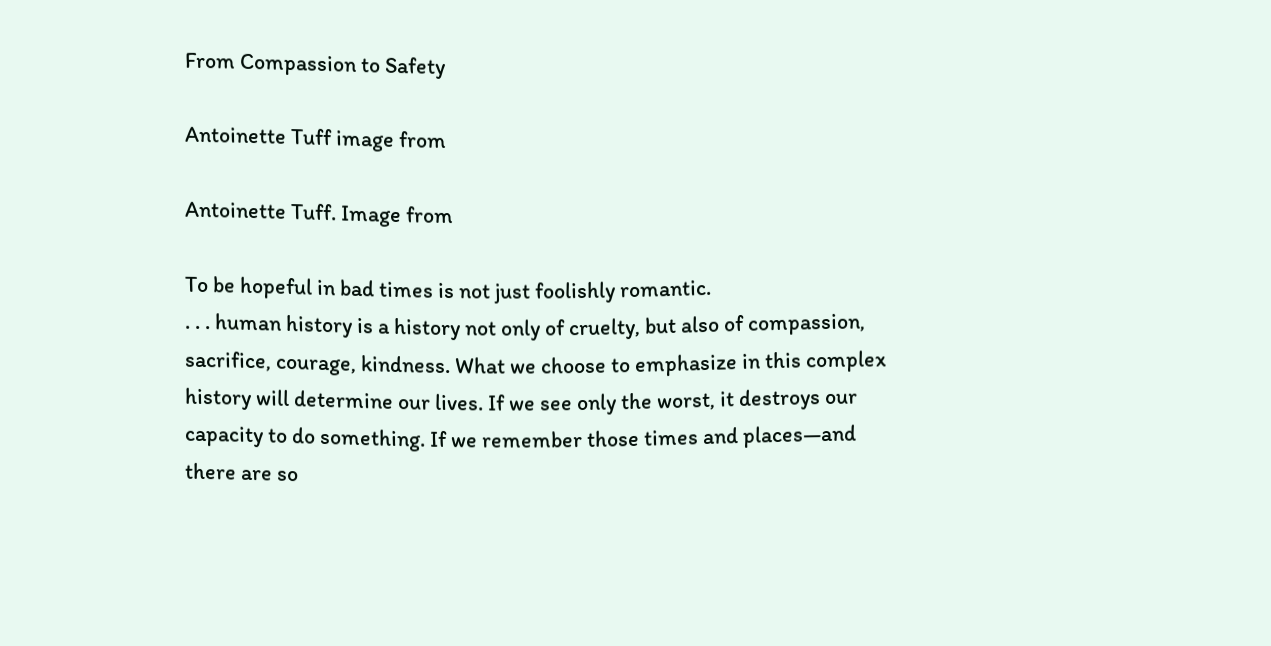From Compassion to Safety

Antoinette Tuff image from

Antoinette Tuff. Image from

To be hopeful in bad times is not just foolishly romantic.
. . . human history is a history not only of cruelty, but also of compassion, sacrifice, courage, kindness. What we choose to emphasize in this complex history will determine our lives. If we see only the worst, it destroys our capacity to do something. If we remember those times and places—and there are so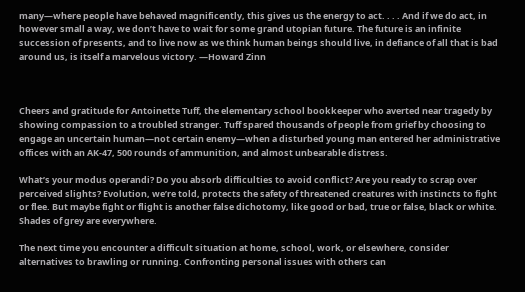many—where people have behaved magnificently, this gives us the energy to act. . . . And if we do act, in however small a way, we don’t have to wait for some grand utopian future. The future is an infinite succession of presents, and to live now as we think human beings should live, in defiance of all that is bad around us, is itself a marvelous victory. ―Howard Zinn



Cheers and gratitude for Antoinette Tuff, the elementary school bookkeeper who averted near tragedy by showing compassion to a troubled stranger. Tuff spared thousands of people from grief by choosing to engage an uncertain human―not certain enemy―when a disturbed young man entered her administrative offices with an AK-47, 500 rounds of ammunition, and almost unbearable distress.

What’s your modus operandi? Do you absorb difficulties to avoid conflict? Are you ready to scrap over perceived slights? Evolution, we’re told, protects the safety of threatened creatures with instincts to fight or flee. But maybe fight or flight is another false dichotomy, like good or bad, true or false, black or white. Shades of grey are everywhere.

The next time you encounter a difficult situation at home, school, work, or elsewhere, consider alternatives to brawling or running. Confronting personal issues with others can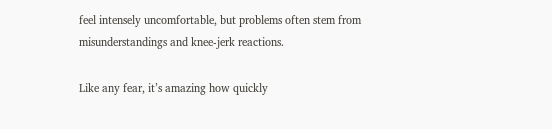feel intensely uncomfortable, but problems often stem from misunderstandings and knee-jerk reactions.

Like any fear, it’s amazing how quickly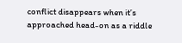conflict disappears when it’s approached head-on as a riddle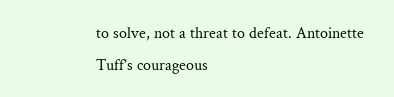to solve, not a threat to defeat. Antoinette Tuff’s courageous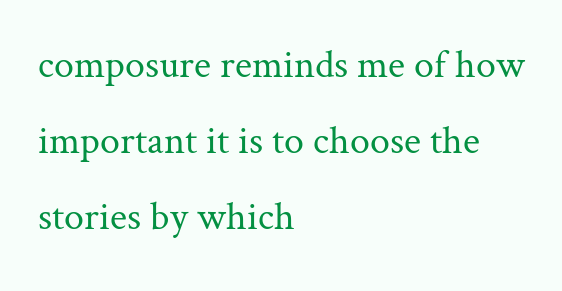composure reminds me of how important it is to choose the stories by which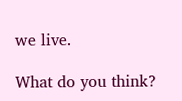we live.

What do you think?